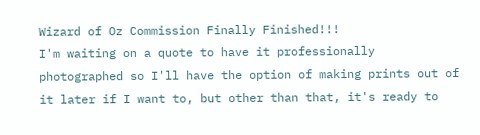Wizard of Oz Commission Finally Finished!!!
I'm waiting on a quote to have it professionally photographed so I'll have the option of making prints out of it later if I want to, but other than that, it's ready to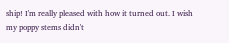ship! I'm really pleased with how it turned out. I wish my poppy stems didn't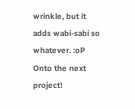wrinkle, but it adds wabi-sabi so whatever. :oP Onto the next project!